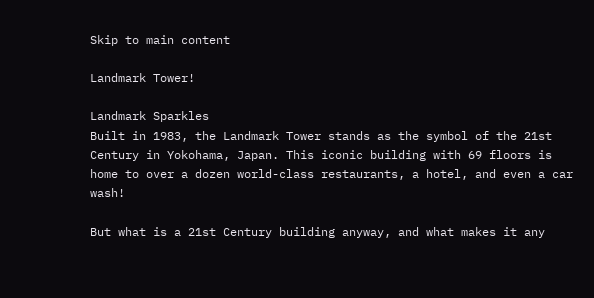Skip to main content

Landmark Tower!

Landmark Sparkles
Built in 1983, the Landmark Tower stands as the symbol of the 21st Century in Yokohama, Japan. This iconic building with 69 floors is home to over a dozen world-class restaurants, a hotel, and even a car wash!

But what is a 21st Century building anyway, and what makes it any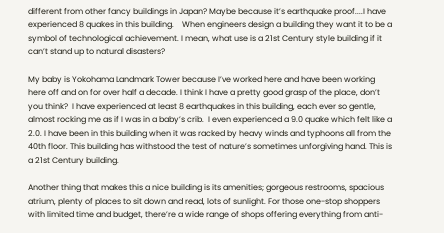different from other fancy buildings in Japan? Maybe because it’s earthquake proof....I have experienced 8 quakes in this building.    When engineers design a building they want it to be a symbol of technological achievement. I mean, what use is a 21st Century style building if it can’t stand up to natural disasters?

My baby is Yokohama Landmark Tower because I’ve worked here and have been working here off and on for over half a decade. I think I have a pretty good grasp of the place, don’t you think?  I have experienced at least 8 earthquakes in this building, each ever so gentle, almost rocking me as if I was in a baby’s crib.  I even experienced a 9.0 quake which felt like a 2.0. I have been in this building when it was racked by heavy winds and typhoons all from the 40th floor. This building has withstood the test of nature’s sometimes unforgiving hand. This is a 21st Century building.

Another thing that makes this a nice building is its amenities; gorgeous restrooms, spacious atrium, plenty of places to sit down and read, lots of sunlight. For those one-stop shoppers with limited time and budget, there’re a wide range of shops offering everything from anti-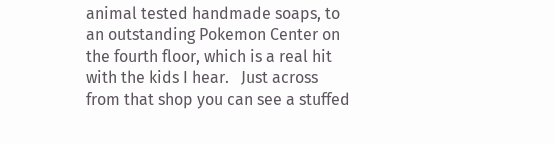animal tested handmade soaps, to an outstanding Pokemon Center on the fourth floor, which is a real hit with the kids I hear.   Just across from that shop you can see a stuffed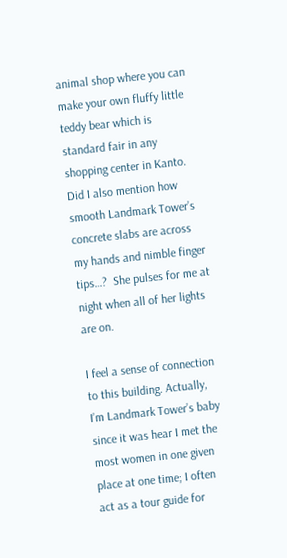animal shop where you can make your own fluffy little teddy bear which is standard fair in any shopping center in Kanto. Did I also mention how smooth Landmark Tower’s concrete slabs are across my hands and nimble finger tips…?  She pulses for me at night when all of her lights are on.

I feel a sense of connection to this building. Actually, I’m Landmark Tower’s baby since it was hear I met the most women in one given place at one time; I often act as a tour guide for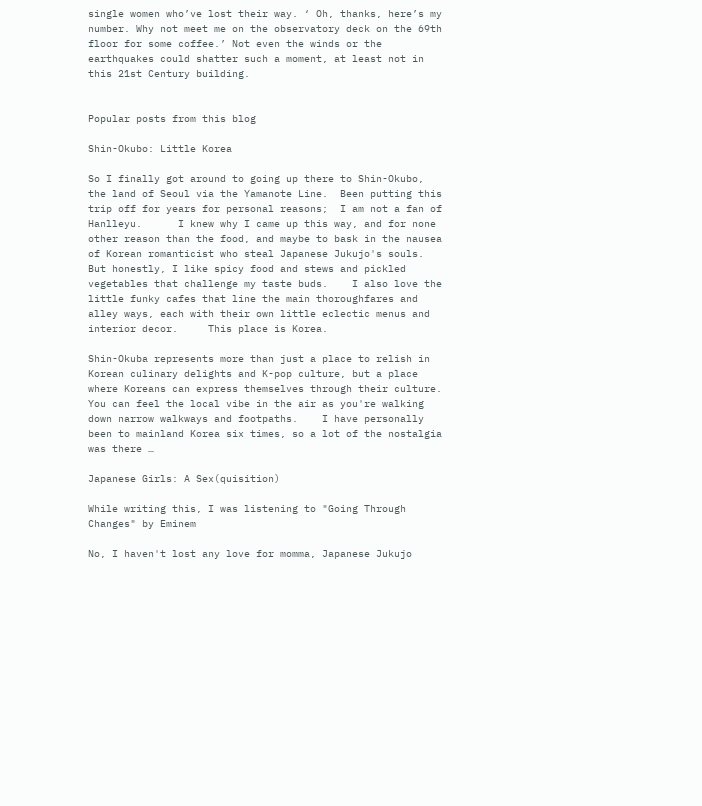single women who’ve lost their way. ‘ Oh, thanks, here’s my number. Why not meet me on the observatory deck on the 69th floor for some coffee.’ Not even the winds or the earthquakes could shatter such a moment, at least not in this 21st Century building.


Popular posts from this blog

Shin-Okubo: Little Korea

So I finally got around to going up there to Shin-Okubo,  the land of Seoul via the Yamanote Line.  Been putting this trip off for years for personal reasons;  I am not a fan of Hanlleyu.      I knew why I came up this way, and for none other reason than the food, and maybe to bask in the nausea of Korean romanticist who steal Japanese Jukujo's souls.    But honestly, I like spicy food and stews and pickled vegetables that challenge my taste buds.    I also love the little funky cafes that line the main thoroughfares and alley ways, each with their own little eclectic menus and interior decor.     This place is Korea.

Shin-Okuba represents more than just a place to relish in Korean culinary delights and K-pop culture, but a place where Koreans can express themselves through their culture.    You can feel the local vibe in the air as you're walking down narrow walkways and footpaths.    I have personally been to mainland Korea six times, so a lot of the nostalgia was there …

Japanese Girls: A Sex(quisition)

While writing this, I was listening to "Going Through Changes" by Eminem

No, I haven't lost any love for momma, Japanese Jukujo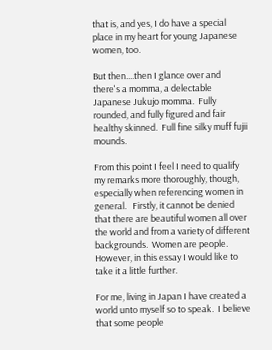that is, and yes, I do have a special place in my heart for young Japanese women, too.

But then....then I glance over and there's a momma, a delectable Japanese Jukujo momma.  Fully rounded, and fully figured and fair healthy skinned.  Full fine silky muff fujii mounds.

From this point I feel I need to qualify my remarks more thoroughly, though, especially when referencing women in general.   Firstly, it cannot be denied that there are beautiful women all over the world and from a variety of different backgrounds.  Women are people. However, in this essay I would like to take it a little further.

For me, living in Japan I have created a world unto myself so to speak.  I believe that some people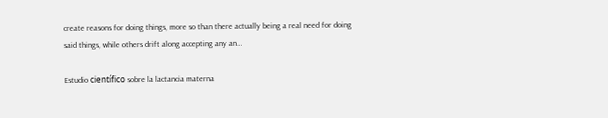create reasons for doing things, more so than there actually being a real need for doing said things, while others drift along accepting any an…

Estudio científico sobre la lactancia materna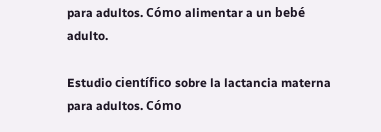para adultos. Cómo alimentar a un bebé adulto.

Estudio científico sobre la lactancia materna para adultos. Cómo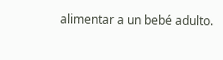alimentar a un bebé adulto.